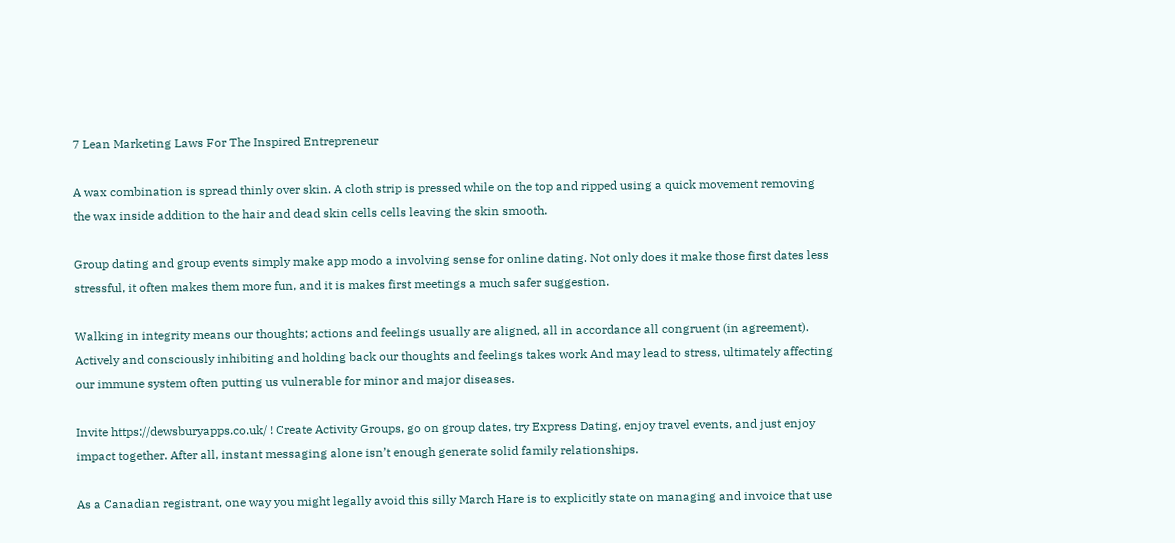7 Lean Marketing Laws For The Inspired Entrepreneur

A wax combination is spread thinly over skin. A cloth strip is pressed while on the top and ripped using a quick movement removing the wax inside addition to the hair and dead skin cells cells leaving the skin smooth.

Group dating and group events simply make app modo a involving sense for online dating. Not only does it make those first dates less stressful, it often makes them more fun, and it is makes first meetings a much safer suggestion.

Walking in integrity means our thoughts; actions and feelings usually are aligned, all in accordance all congruent (in agreement). Actively and consciously inhibiting and holding back our thoughts and feelings takes work And may lead to stress, ultimately affecting our immune system often putting us vulnerable for minor and major diseases.

Invite https://dewsburyapps.co.uk/ ! Create Activity Groups, go on group dates, try Express Dating, enjoy travel events, and just enjoy impact together. After all, instant messaging alone isn’t enough generate solid family relationships.

As a Canadian registrant, one way you might legally avoid this silly March Hare is to explicitly state on managing and invoice that use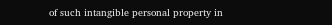of such intangible personal property in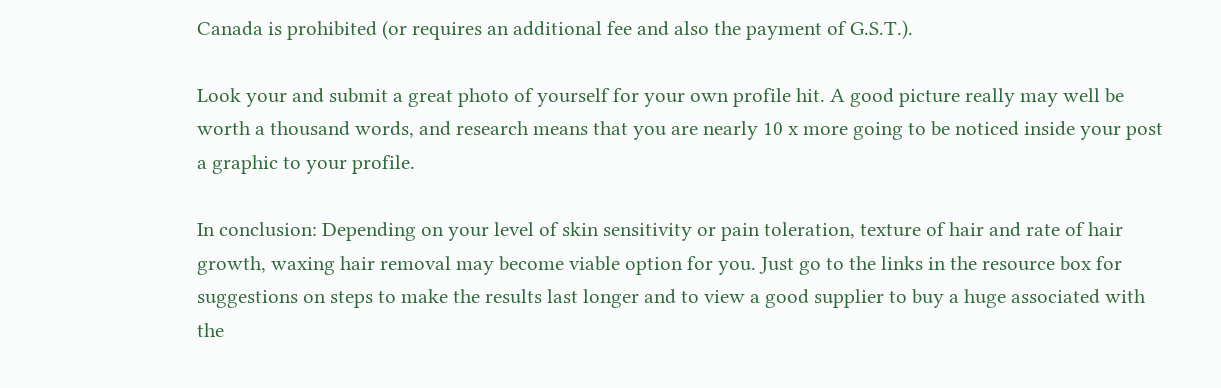Canada is prohibited (or requires an additional fee and also the payment of G.S.T.).

Look your and submit a great photo of yourself for your own profile hit. A good picture really may well be worth a thousand words, and research means that you are nearly 10 x more going to be noticed inside your post a graphic to your profile.

In conclusion: Depending on your level of skin sensitivity or pain toleration, texture of hair and rate of hair growth, waxing hair removal may become viable option for you. Just go to the links in the resource box for suggestions on steps to make the results last longer and to view a good supplier to buy a huge associated with the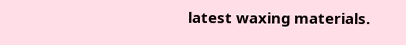latest waxing materials.